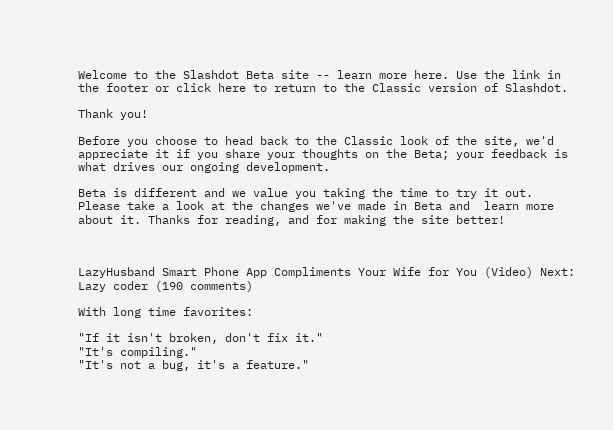Welcome to the Slashdot Beta site -- learn more here. Use the link in the footer or click here to return to the Classic version of Slashdot.

Thank you!

Before you choose to head back to the Classic look of the site, we'd appreciate it if you share your thoughts on the Beta; your feedback is what drives our ongoing development.

Beta is different and we value you taking the time to try it out. Please take a look at the changes we've made in Beta and  learn more about it. Thanks for reading, and for making the site better!



LazyHusband Smart Phone App Compliments Your Wife for You (Video) Next: Lazy coder (190 comments)

With long time favorites:

"If it isn't broken, don't fix it."
"It's compiling."
"It's not a bug, it's a feature."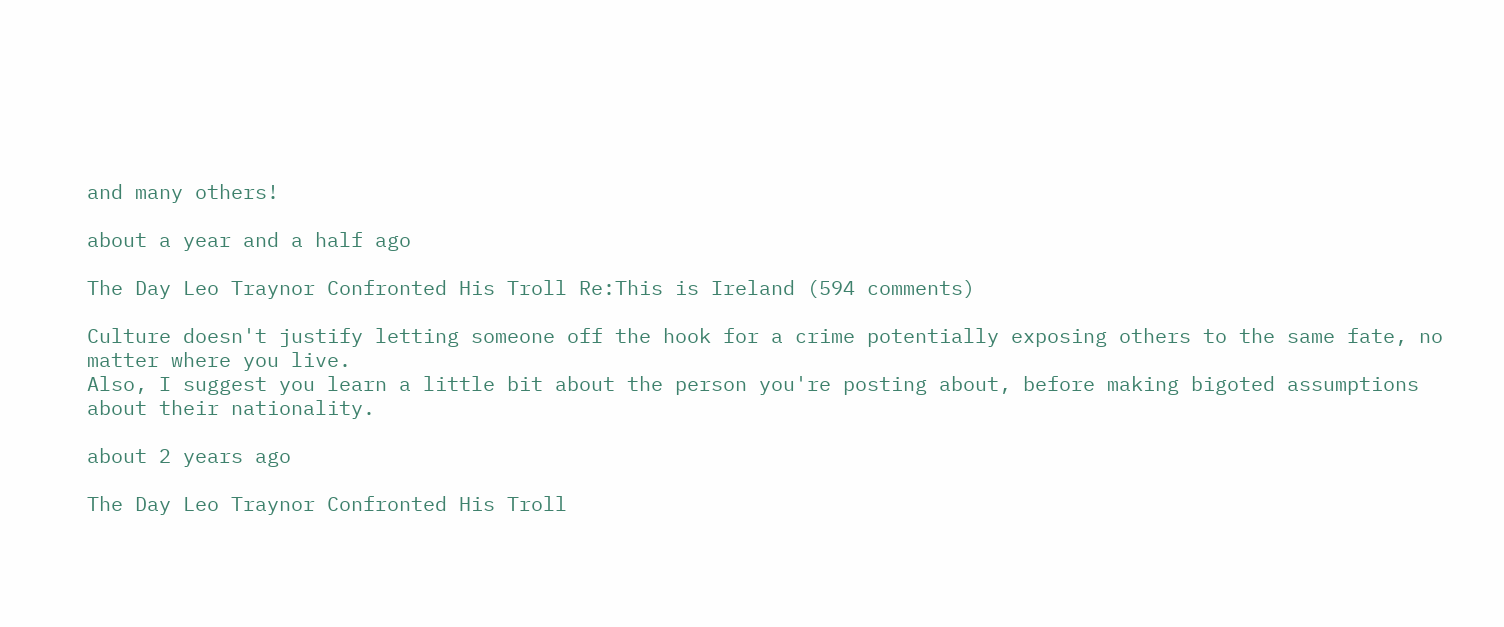and many others!

about a year and a half ago

The Day Leo Traynor Confronted His Troll Re:This is Ireland (594 comments)

Culture doesn't justify letting someone off the hook for a crime potentially exposing others to the same fate, no matter where you live.
Also, I suggest you learn a little bit about the person you're posting about, before making bigoted assumptions about their nationality.

about 2 years ago

The Day Leo Traynor Confronted His Troll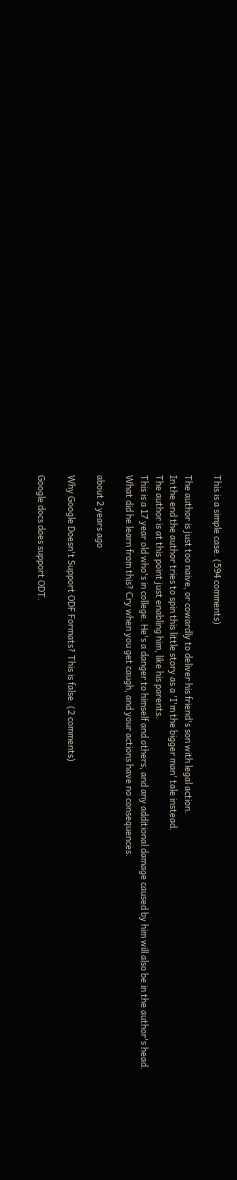This is a simple case. (594 comments)

The author is just too naive, or cowardly to deliver his friend's son with legal action.
In the end the author tries to spin this little story as a 'I'm the bigger man' tale instead.
The author is at this point just enabling him, like his parents.
This is a 17 year old who's in college. He's a danger to himself and others, and any additional damage caused by him will also be in the author's head.
What did he learn from this? Cry when you get caugh, and your actions have no consequences.

about 2 years ago

Why Google Doesn't Support ODF Formats? This is false. (2 comments)

Google docs does support ODT.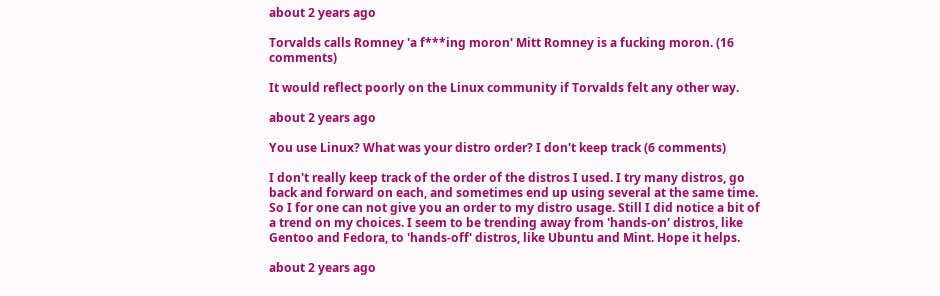about 2 years ago

Torvalds calls Romney 'a f***ing moron' Mitt Romney is a fucking moron. (16 comments)

It would reflect poorly on the Linux community if Torvalds felt any other way.

about 2 years ago

You use Linux? What was your distro order? I don't keep track (6 comments)

I don't really keep track of the order of the distros I used. I try many distros, go back and forward on each, and sometimes end up using several at the same time. So I for one can not give you an order to my distro usage. Still I did notice a bit of a trend on my choices. I seem to be trending away from 'hands-on' distros, like Gentoo and Fedora, to 'hands-off' distros, like Ubuntu and Mint. Hope it helps.

about 2 years ago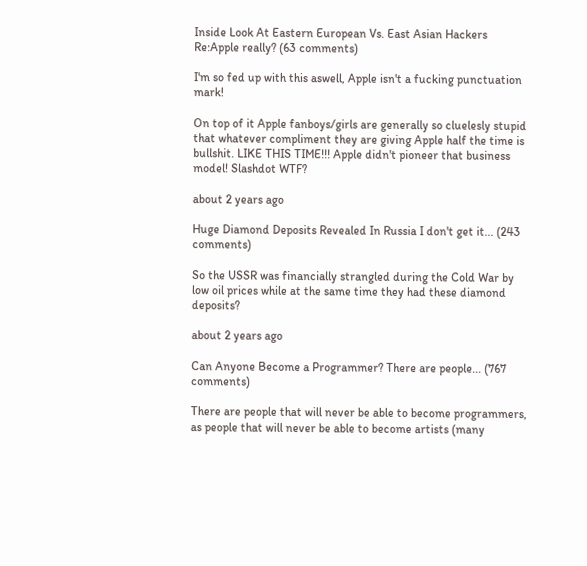Inside Look At Eastern European Vs. East Asian Hackers Re:Apple really? (63 comments)

I'm so fed up with this aswell, Apple isn't a fucking punctuation mark!

On top of it Apple fanboys/girls are generally so cluelesly stupid that whatever compliment they are giving Apple half the time is bullshit. LIKE THIS TIME!!! Apple didn't pioneer that business model! Slashdot WTF?

about 2 years ago

Huge Diamond Deposits Revealed In Russia I don't get it... (243 comments)

So the USSR was financially strangled during the Cold War by low oil prices while at the same time they had these diamond deposits?

about 2 years ago

Can Anyone Become a Programmer? There are people... (767 comments)

There are people that will never be able to become programmers, as people that will never be able to become artists (many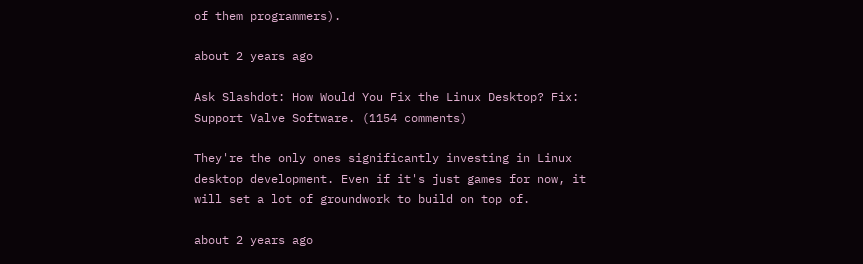of them programmers).

about 2 years ago

Ask Slashdot: How Would You Fix the Linux Desktop? Fix: Support Valve Software. (1154 comments)

They're the only ones significantly investing in Linux desktop development. Even if it's just games for now, it will set a lot of groundwork to build on top of.

about 2 years ago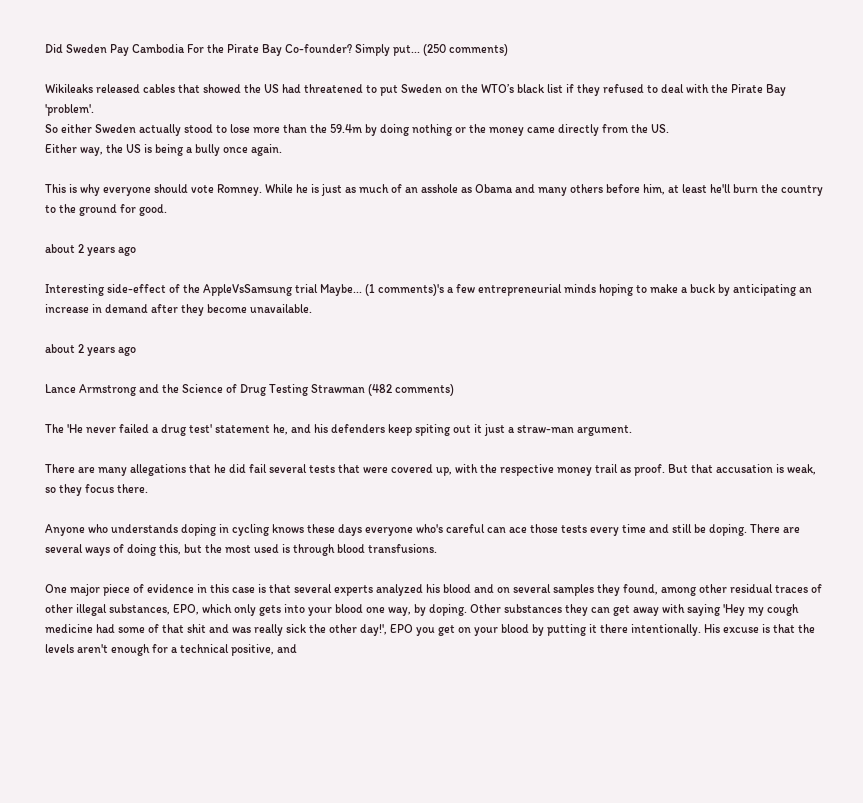Did Sweden Pay Cambodia For the Pirate Bay Co-founder? Simply put... (250 comments)

Wikileaks released cables that showed the US had threatened to put Sweden on the WTO’s black list if they refused to deal with the Pirate Bay 'problem'.
So either Sweden actually stood to lose more than the 59.4m by doing nothing or the money came directly from the US.
Either way, the US is being a bully once again.

This is why everyone should vote Romney. While he is just as much of an asshole as Obama and many others before him, at least he'll burn the country to the ground for good.

about 2 years ago

Interesting side-effect of the AppleVsSamsung trial Maybe... (1 comments)'s a few entrepreneurial minds hoping to make a buck by anticipating an increase in demand after they become unavailable.

about 2 years ago

Lance Armstrong and the Science of Drug Testing Strawman (482 comments)

The 'He never failed a drug test' statement he, and his defenders keep spiting out it just a straw-man argument.

There are many allegations that he did fail several tests that were covered up, with the respective money trail as proof. But that accusation is weak, so they focus there.

Anyone who understands doping in cycling knows these days everyone who's careful can ace those tests every time and still be doping. There are several ways of doing this, but the most used is through blood transfusions.

One major piece of evidence in this case is that several experts analyzed his blood and on several samples they found, among other residual traces of other illegal substances, EPO, which only gets into your blood one way, by doping. Other substances they can get away with saying 'Hey my cough medicine had some of that shit and was really sick the other day!', EPO you get on your blood by putting it there intentionally. His excuse is that the levels aren't enough for a technical positive, and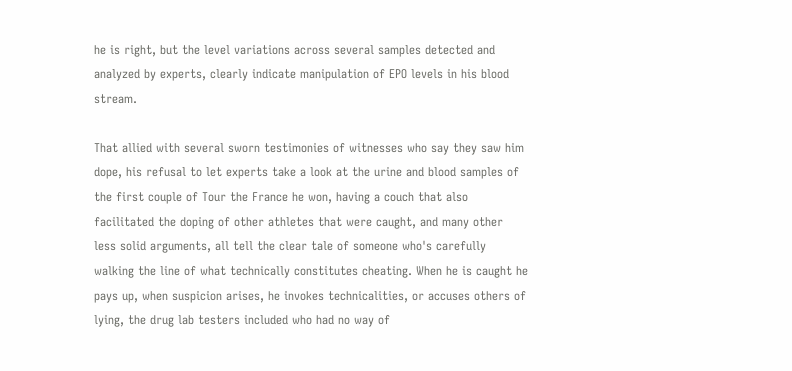he is right, but the level variations across several samples detected and analyzed by experts, clearly indicate manipulation of EPO levels in his blood stream.

That allied with several sworn testimonies of witnesses who say they saw him dope, his refusal to let experts take a look at the urine and blood samples of the first couple of Tour the France he won, having a couch that also facilitated the doping of other athletes that were caught, and many other less solid arguments, all tell the clear tale of someone who's carefully walking the line of what technically constitutes cheating. When he is caught he pays up, when suspicion arises, he invokes technicalities, or accuses others of lying, the drug lab testers included who had no way of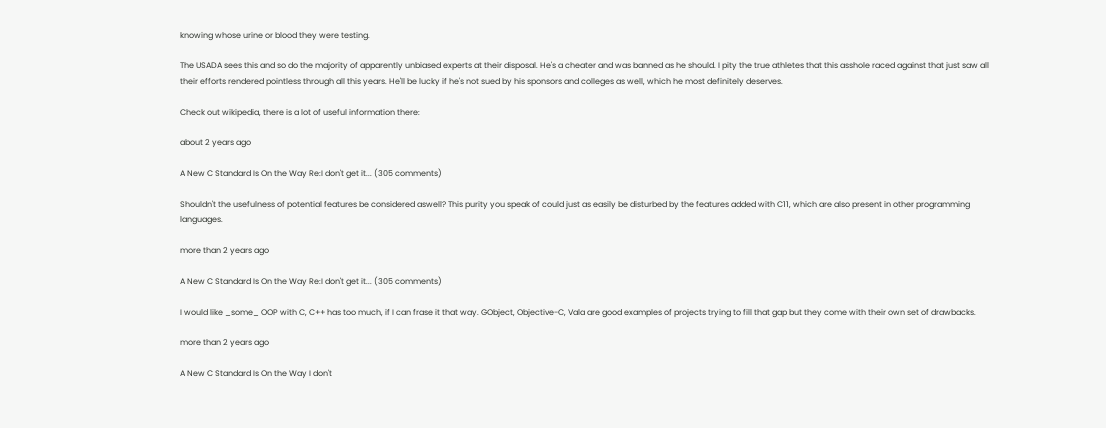knowing whose urine or blood they were testing.

The USADA sees this and so do the majority of apparently unbiased experts at their disposal. He's a cheater and was banned as he should. I pity the true athletes that this asshole raced against that just saw all their efforts rendered pointless through all this years. He'll be lucky if he's not sued by his sponsors and colleges as well, which he most definitely deserves.

Check out wikipedia, there is a lot of useful information there:

about 2 years ago

A New C Standard Is On the Way Re:I don't get it... (305 comments)

Shouldn't the usefulness of potential features be considered aswell? This purity you speak of could just as easily be disturbed by the features added with C11, which are also present in other programming languages.

more than 2 years ago

A New C Standard Is On the Way Re:I don't get it... (305 comments)

I would like _some_ OOP with C, C++ has too much, if I can frase it that way. GObject, Objective-C, Vala are good examples of projects trying to fill that gap but they come with their own set of drawbacks.

more than 2 years ago

A New C Standard Is On the Way I don't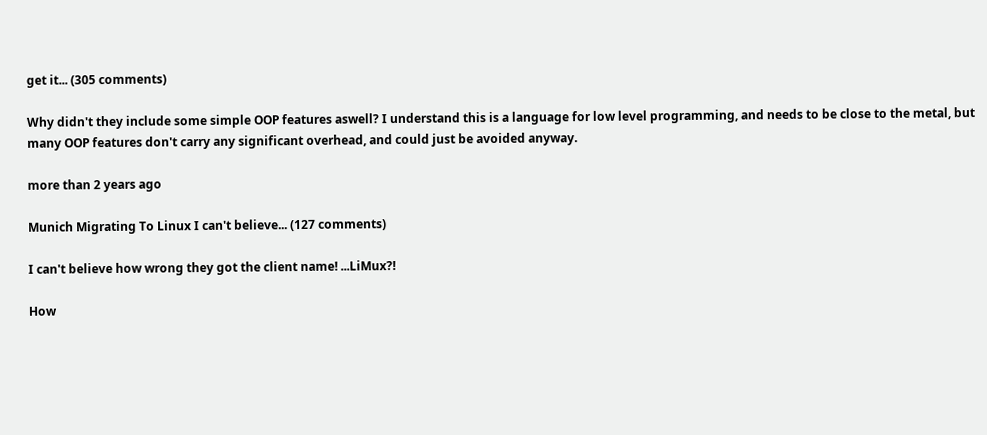get it... (305 comments)

Why didn't they include some simple OOP features aswell? I understand this is a language for low level programming, and needs to be close to the metal, but many OOP features don't carry any significant overhead, and could just be avoided anyway.

more than 2 years ago

Munich Migrating To Linux I can't believe... (127 comments)

I can't believe how wrong they got the client name! ...LiMux?!

How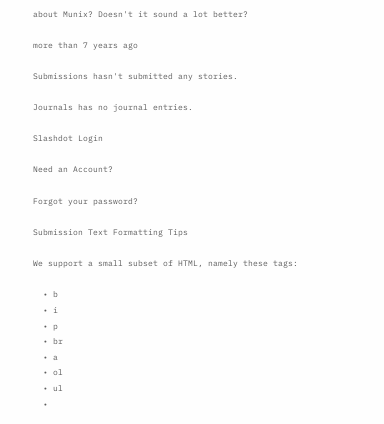about Munix? Doesn't it sound a lot better?

more than 7 years ago

Submissions hasn't submitted any stories.

Journals has no journal entries.

Slashdot Login

Need an Account?

Forgot your password?

Submission Text Formatting Tips

We support a small subset of HTML, namely these tags:

  • b
  • i
  • p
  • br
  • a
  • ol
  • ul
  •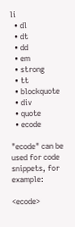li
  • dl
  • dt
  • dd
  • em
  • strong
  • tt
  • blockquote
  • div
  • quote
  • ecode

"ecode" can be used for code snippets, for example:

<ecode>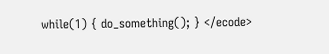while(1) { do_something(); } </ecode>